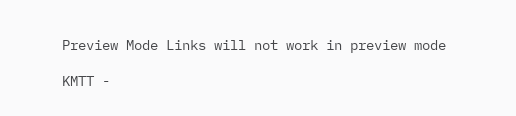Preview Mode Links will not work in preview mode

KMTT -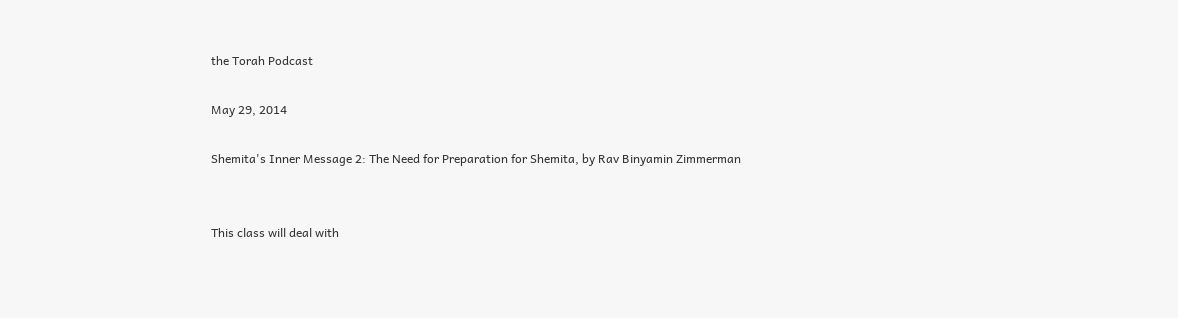the Torah Podcast

May 29, 2014

Shemita's Inner Message 2: The Need for Preparation for Shemita, by Rav Binyamin Zimmerman


This class will deal with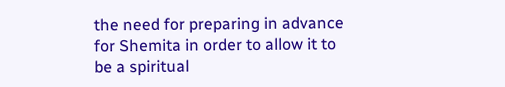the need for preparing in advance for Shemita in order to allow it to be a spiritual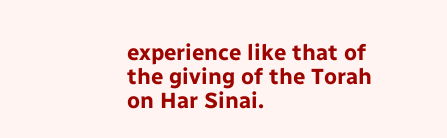experience like that of the giving of the Torah on Har Sinai.